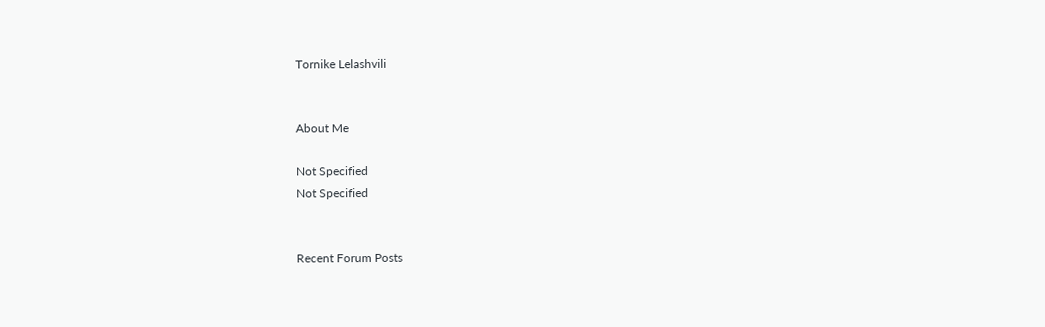Tornike Lelashvili


About Me

Not Specified
Not Specified


Recent Forum Posts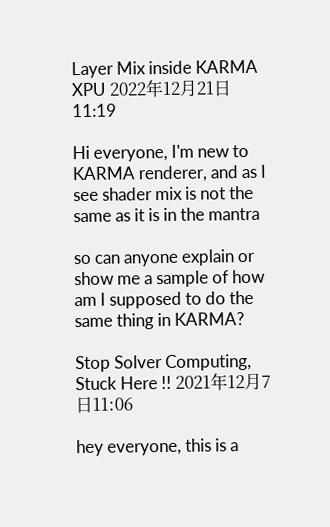Layer Mix inside KARMA XPU 2022年12月21日11:19

Hi everyone, I'm new to KARMA renderer, and as I see shader mix is not the same as it is in the mantra

so can anyone explain or show me a sample of how am I supposed to do the same thing in KARMA?

Stop Solver Computing, Stuck Here !! 2021年12月7日11:06

hey everyone, this is a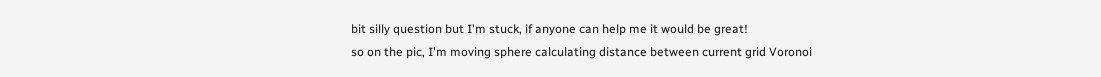bit silly question but I'm stuck, if anyone can help me it would be great!
so on the pic, I'm moving sphere calculating distance between current grid Voronoi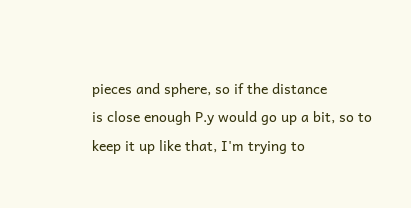pieces and sphere, so if the distance
is close enough P.y would go up a bit, so to keep it up like that, I'm trying to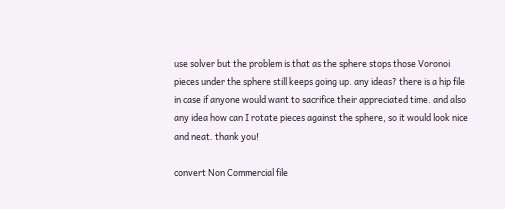use solver but the problem is that as the sphere stops those Voronoi pieces under the sphere still keeps going up. any ideas? there is a hip file in case if anyone would want to sacrifice their appreciated time. and also any idea how can I rotate pieces against the sphere, so it would look nice and neat. thank you!

convert Non Commercial file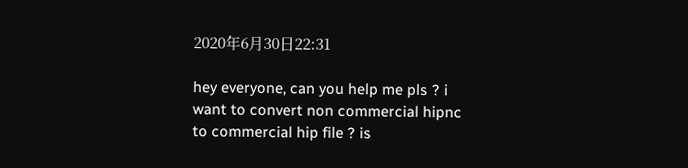2020年6月30日22:31

hey everyone, can you help me pls ? i want to convert non commercial hipnc to commercial hip file ? is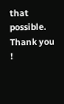that possible. Thank you !